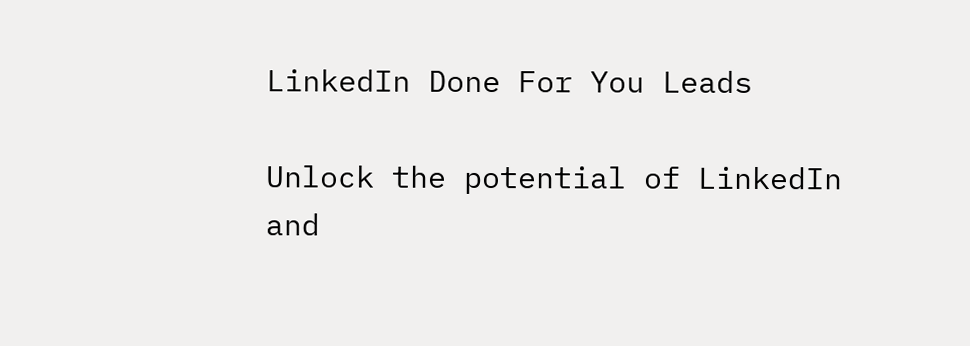LinkedIn Done For You Leads

Unlock the potential of LinkedIn and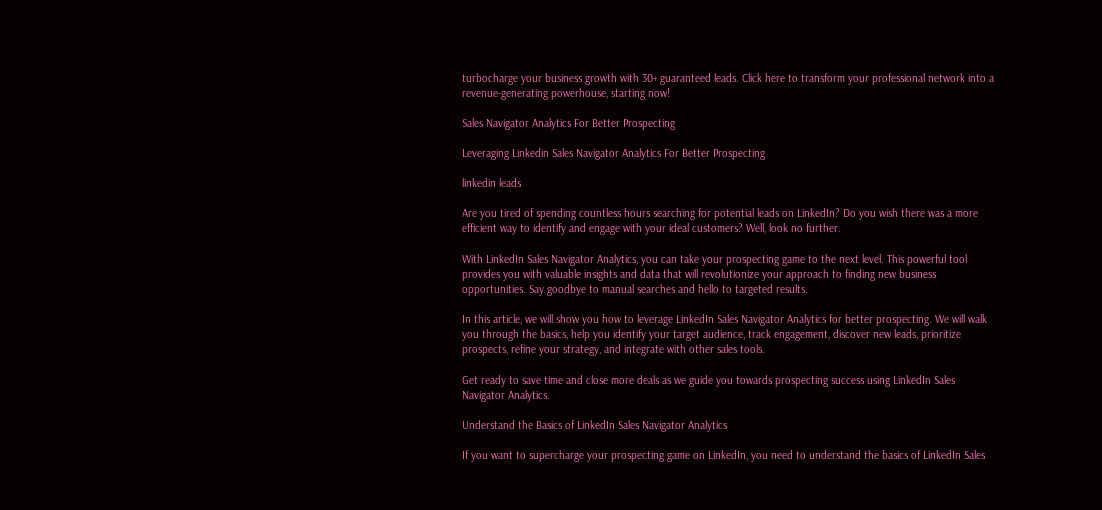turbocharge your business growth with 30+ guaranteed leads. Click here to transform your professional network into a revenue-generating powerhouse, starting now!

Sales Navigator Analytics For Better Prospecting

Leveraging Linkedin Sales Navigator Analytics For Better Prospecting

linkedin leads

Are you tired of spending countless hours searching for potential leads on LinkedIn? Do you wish there was a more efficient way to identify and engage with your ideal customers? Well, look no further.

With LinkedIn Sales Navigator Analytics, you can take your prospecting game to the next level. This powerful tool provides you with valuable insights and data that will revolutionize your approach to finding new business opportunities. Say goodbye to manual searches and hello to targeted results.

In this article, we will show you how to leverage LinkedIn Sales Navigator Analytics for better prospecting. We will walk you through the basics, help you identify your target audience, track engagement, discover new leads, prioritize prospects, refine your strategy, and integrate with other sales tools.

Get ready to save time and close more deals as we guide you towards prospecting success using LinkedIn Sales Navigator Analytics.

Understand the Basics of LinkedIn Sales Navigator Analytics

If you want to supercharge your prospecting game on LinkedIn, you need to understand the basics of LinkedIn Sales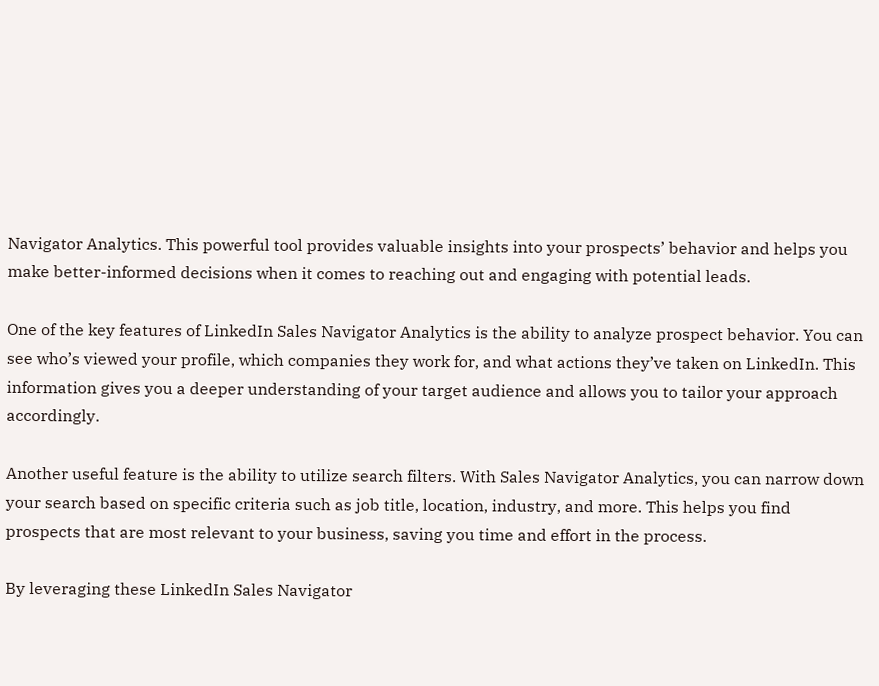Navigator Analytics. This powerful tool provides valuable insights into your prospects’ behavior and helps you make better-informed decisions when it comes to reaching out and engaging with potential leads.

One of the key features of LinkedIn Sales Navigator Analytics is the ability to analyze prospect behavior. You can see who’s viewed your profile, which companies they work for, and what actions they’ve taken on LinkedIn. This information gives you a deeper understanding of your target audience and allows you to tailor your approach accordingly.

Another useful feature is the ability to utilize search filters. With Sales Navigator Analytics, you can narrow down your search based on specific criteria such as job title, location, industry, and more. This helps you find prospects that are most relevant to your business, saving you time and effort in the process.

By leveraging these LinkedIn Sales Navigator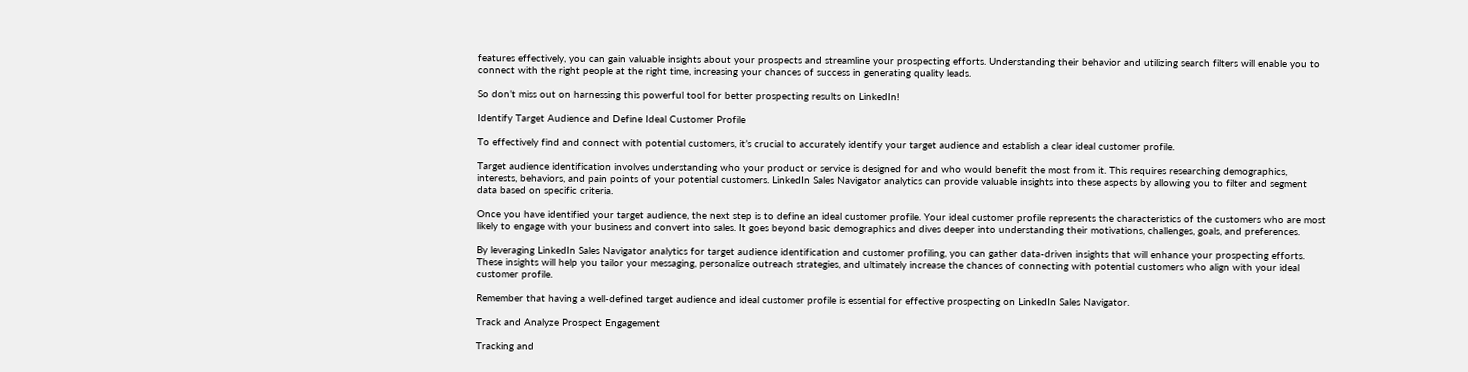features effectively, you can gain valuable insights about your prospects and streamline your prospecting efforts. Understanding their behavior and utilizing search filters will enable you to connect with the right people at the right time, increasing your chances of success in generating quality leads.

So don’t miss out on harnessing this powerful tool for better prospecting results on LinkedIn!

Identify Target Audience and Define Ideal Customer Profile

To effectively find and connect with potential customers, it’s crucial to accurately identify your target audience and establish a clear ideal customer profile.

Target audience identification involves understanding who your product or service is designed for and who would benefit the most from it. This requires researching demographics, interests, behaviors, and pain points of your potential customers. LinkedIn Sales Navigator analytics can provide valuable insights into these aspects by allowing you to filter and segment data based on specific criteria.

Once you have identified your target audience, the next step is to define an ideal customer profile. Your ideal customer profile represents the characteristics of the customers who are most likely to engage with your business and convert into sales. It goes beyond basic demographics and dives deeper into understanding their motivations, challenges, goals, and preferences.

By leveraging LinkedIn Sales Navigator analytics for target audience identification and customer profiling, you can gather data-driven insights that will enhance your prospecting efforts. These insights will help you tailor your messaging, personalize outreach strategies, and ultimately increase the chances of connecting with potential customers who align with your ideal customer profile.

Remember that having a well-defined target audience and ideal customer profile is essential for effective prospecting on LinkedIn Sales Navigator.

Track and Analyze Prospect Engagement

Tracking and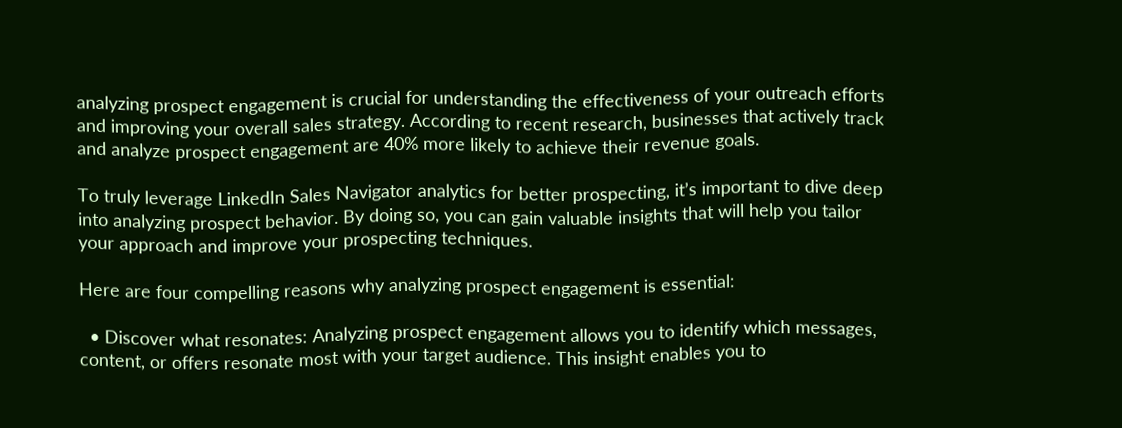analyzing prospect engagement is crucial for understanding the effectiveness of your outreach efforts and improving your overall sales strategy. According to recent research, businesses that actively track and analyze prospect engagement are 40% more likely to achieve their revenue goals.

To truly leverage LinkedIn Sales Navigator analytics for better prospecting, it’s important to dive deep into analyzing prospect behavior. By doing so, you can gain valuable insights that will help you tailor your approach and improve your prospecting techniques.

Here are four compelling reasons why analyzing prospect engagement is essential:

  • Discover what resonates: Analyzing prospect engagement allows you to identify which messages, content, or offers resonate most with your target audience. This insight enables you to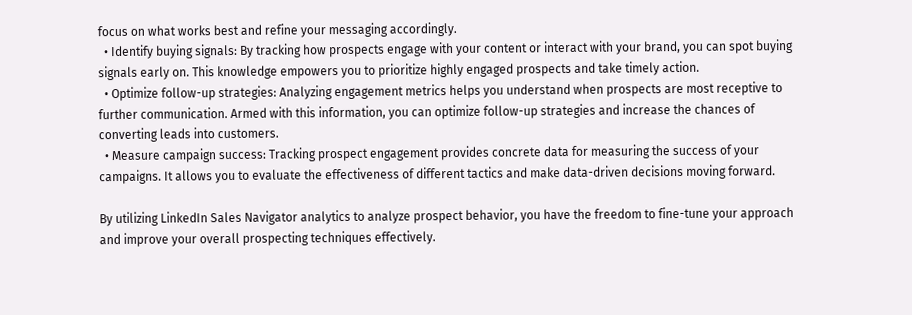focus on what works best and refine your messaging accordingly.
  • Identify buying signals: By tracking how prospects engage with your content or interact with your brand, you can spot buying signals early on. This knowledge empowers you to prioritize highly engaged prospects and take timely action.
  • Optimize follow-up strategies: Analyzing engagement metrics helps you understand when prospects are most receptive to further communication. Armed with this information, you can optimize follow-up strategies and increase the chances of converting leads into customers.
  • Measure campaign success: Tracking prospect engagement provides concrete data for measuring the success of your campaigns. It allows you to evaluate the effectiveness of different tactics and make data-driven decisions moving forward.

By utilizing LinkedIn Sales Navigator analytics to analyze prospect behavior, you have the freedom to fine-tune your approach and improve your overall prospecting techniques effectively.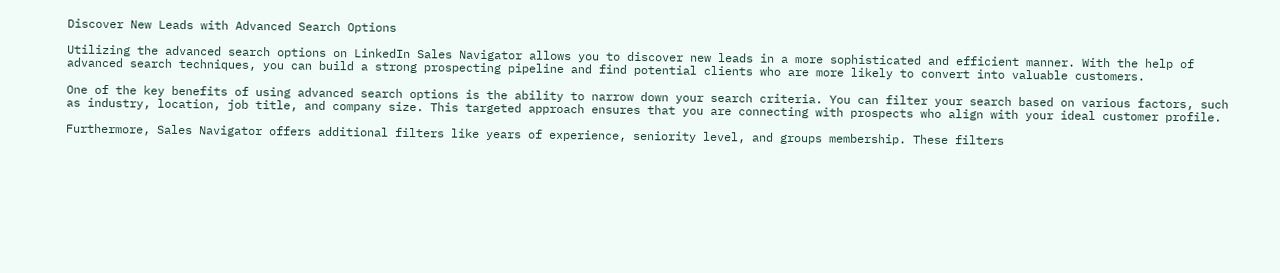Discover New Leads with Advanced Search Options

Utilizing the advanced search options on LinkedIn Sales Navigator allows you to discover new leads in a more sophisticated and efficient manner. With the help of advanced search techniques, you can build a strong prospecting pipeline and find potential clients who are more likely to convert into valuable customers.

One of the key benefits of using advanced search options is the ability to narrow down your search criteria. You can filter your search based on various factors, such as industry, location, job title, and company size. This targeted approach ensures that you are connecting with prospects who align with your ideal customer profile.

Furthermore, Sales Navigator offers additional filters like years of experience, seniority level, and groups membership. These filters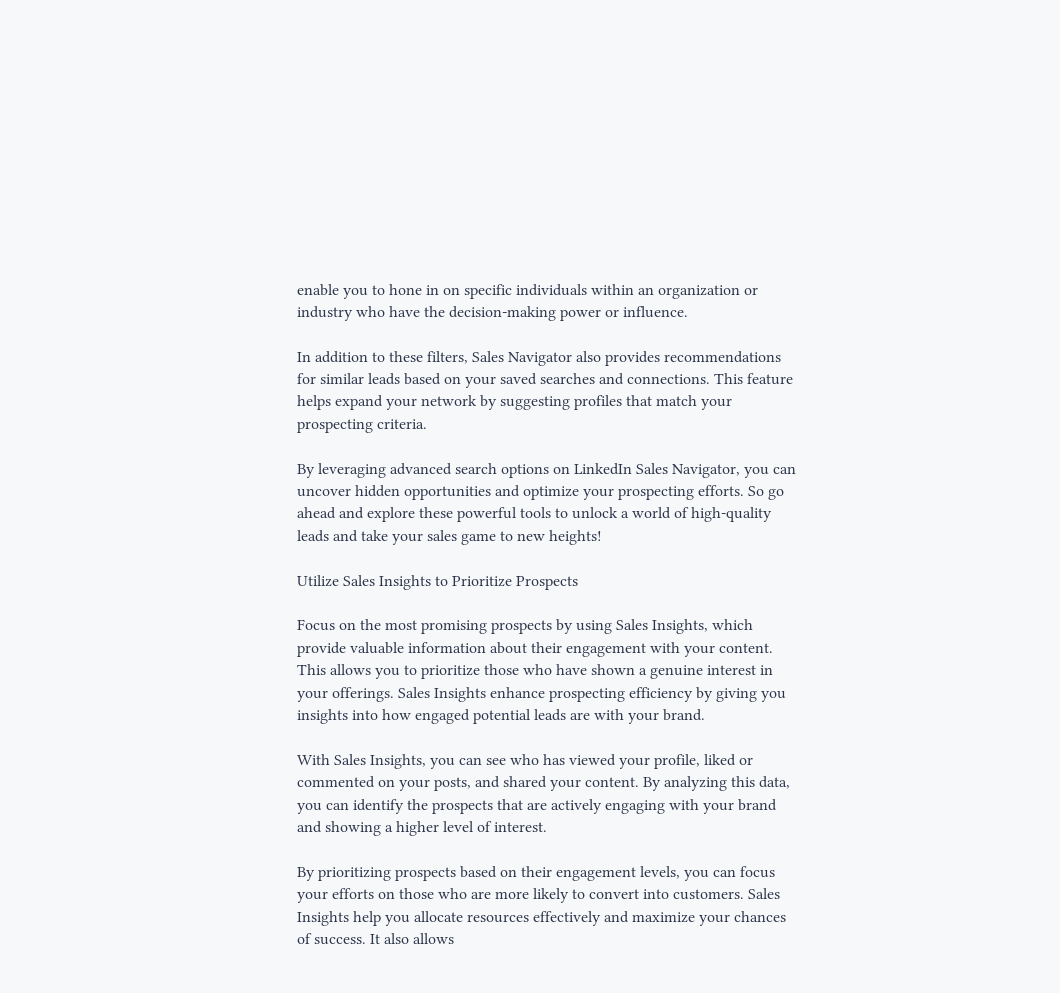enable you to hone in on specific individuals within an organization or industry who have the decision-making power or influence.

In addition to these filters, Sales Navigator also provides recommendations for similar leads based on your saved searches and connections. This feature helps expand your network by suggesting profiles that match your prospecting criteria.

By leveraging advanced search options on LinkedIn Sales Navigator, you can uncover hidden opportunities and optimize your prospecting efforts. So go ahead and explore these powerful tools to unlock a world of high-quality leads and take your sales game to new heights!

Utilize Sales Insights to Prioritize Prospects

Focus on the most promising prospects by using Sales Insights, which provide valuable information about their engagement with your content. This allows you to prioritize those who have shown a genuine interest in your offerings. Sales Insights enhance prospecting efficiency by giving you insights into how engaged potential leads are with your brand.

With Sales Insights, you can see who has viewed your profile, liked or commented on your posts, and shared your content. By analyzing this data, you can identify the prospects that are actively engaging with your brand and showing a higher level of interest.

By prioritizing prospects based on their engagement levels, you can focus your efforts on those who are more likely to convert into customers. Sales Insights help you allocate resources effectively and maximize your chances of success. It also allows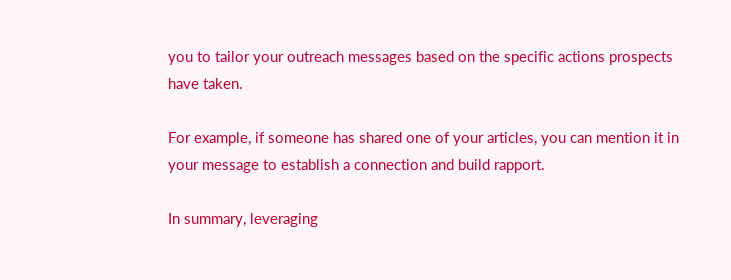you to tailor your outreach messages based on the specific actions prospects have taken.

For example, if someone has shared one of your articles, you can mention it in your message to establish a connection and build rapport.

In summary, leveraging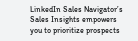LinkedIn Sales Navigator’s Sales Insights empowers you to prioritize prospects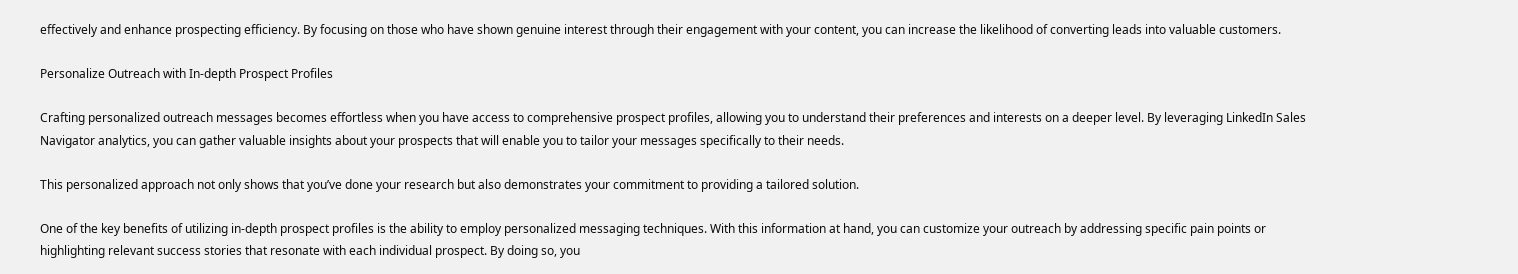effectively and enhance prospecting efficiency. By focusing on those who have shown genuine interest through their engagement with your content, you can increase the likelihood of converting leads into valuable customers.

Personalize Outreach with In-depth Prospect Profiles

Crafting personalized outreach messages becomes effortless when you have access to comprehensive prospect profiles, allowing you to understand their preferences and interests on a deeper level. By leveraging LinkedIn Sales Navigator analytics, you can gather valuable insights about your prospects that will enable you to tailor your messages specifically to their needs.

This personalized approach not only shows that you’ve done your research but also demonstrates your commitment to providing a tailored solution.

One of the key benefits of utilizing in-depth prospect profiles is the ability to employ personalized messaging techniques. With this information at hand, you can customize your outreach by addressing specific pain points or highlighting relevant success stories that resonate with each individual prospect. By doing so, you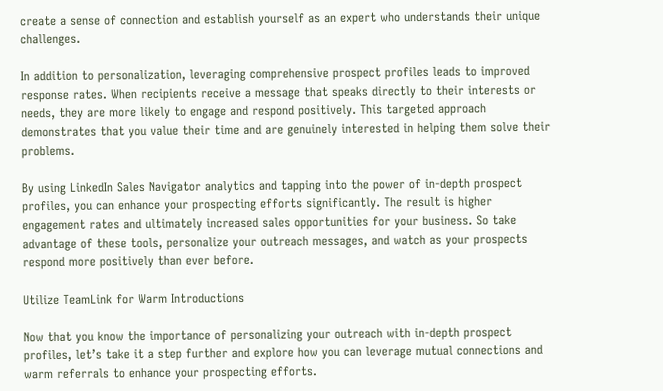create a sense of connection and establish yourself as an expert who understands their unique challenges.

In addition to personalization, leveraging comprehensive prospect profiles leads to improved response rates. When recipients receive a message that speaks directly to their interests or needs, they are more likely to engage and respond positively. This targeted approach demonstrates that you value their time and are genuinely interested in helping them solve their problems.

By using LinkedIn Sales Navigator analytics and tapping into the power of in-depth prospect profiles, you can enhance your prospecting efforts significantly. The result is higher engagement rates and ultimately increased sales opportunities for your business. So take advantage of these tools, personalize your outreach messages, and watch as your prospects respond more positively than ever before.

Utilize TeamLink for Warm Introductions

Now that you know the importance of personalizing your outreach with in-depth prospect profiles, let’s take it a step further and explore how you can leverage mutual connections and warm referrals to enhance your prospecting efforts.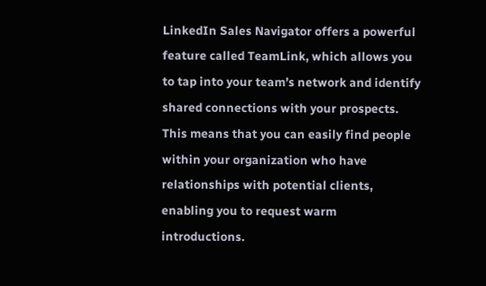LinkedIn Sales Navigator offers a powerful feature called TeamLink, which allows you to tap into your team’s network and identify shared connections with your prospects. This means that you can easily find people within your organization who have relationships with potential clients, enabling you to request warm introductions.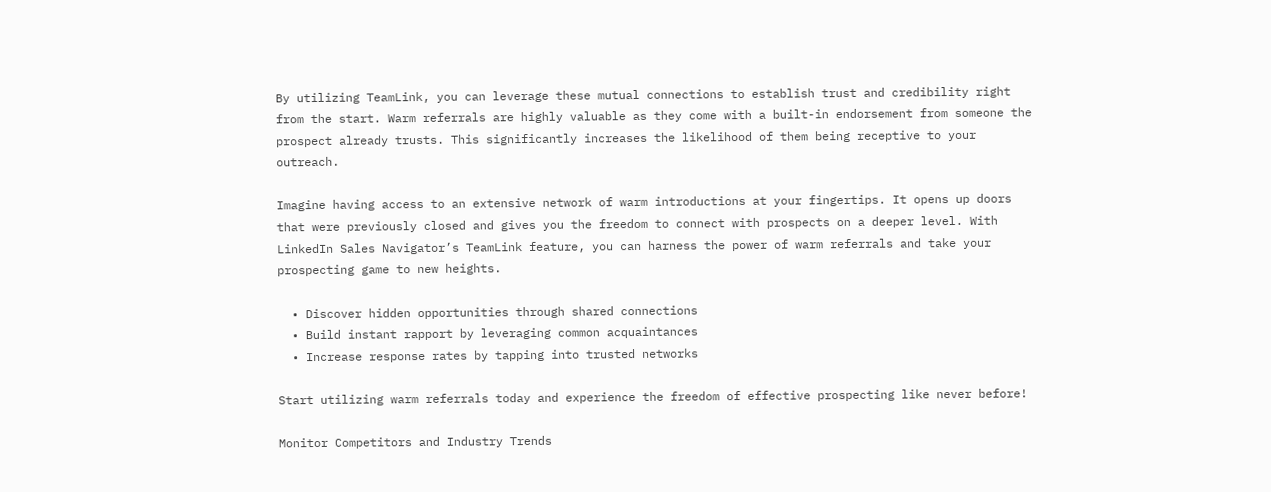By utilizing TeamLink, you can leverage these mutual connections to establish trust and credibility right from the start. Warm referrals are highly valuable as they come with a built-in endorsement from someone the prospect already trusts. This significantly increases the likelihood of them being receptive to your outreach.

Imagine having access to an extensive network of warm introductions at your fingertips. It opens up doors that were previously closed and gives you the freedom to connect with prospects on a deeper level. With LinkedIn Sales Navigator’s TeamLink feature, you can harness the power of warm referrals and take your prospecting game to new heights.

  • Discover hidden opportunities through shared connections
  • Build instant rapport by leveraging common acquaintances
  • Increase response rates by tapping into trusted networks

Start utilizing warm referrals today and experience the freedom of effective prospecting like never before!

Monitor Competitors and Industry Trends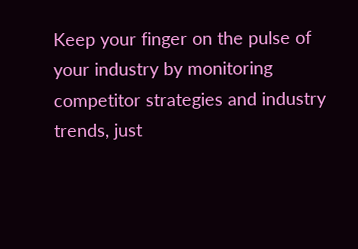Keep your finger on the pulse of your industry by monitoring competitor strategies and industry trends, just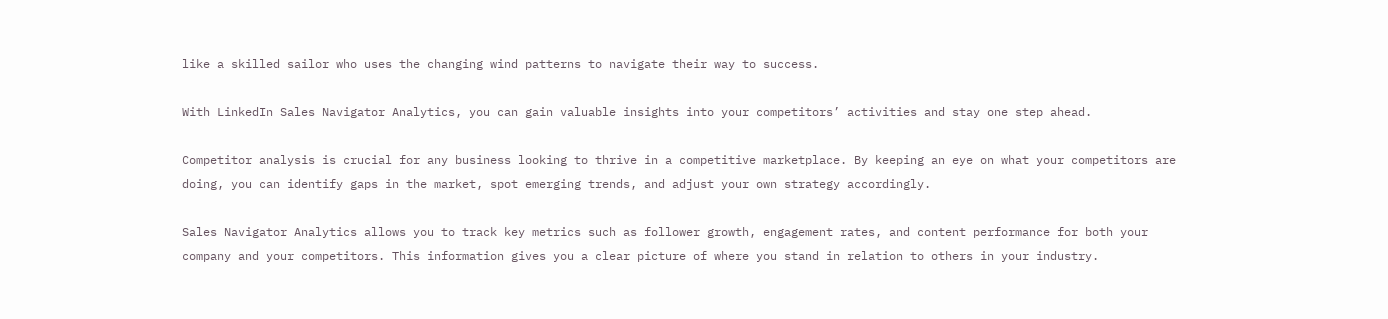like a skilled sailor who uses the changing wind patterns to navigate their way to success.

With LinkedIn Sales Navigator Analytics, you can gain valuable insights into your competitors’ activities and stay one step ahead.

Competitor analysis is crucial for any business looking to thrive in a competitive marketplace. By keeping an eye on what your competitors are doing, you can identify gaps in the market, spot emerging trends, and adjust your own strategy accordingly.

Sales Navigator Analytics allows you to track key metrics such as follower growth, engagement rates, and content performance for both your company and your competitors. This information gives you a clear picture of where you stand in relation to others in your industry.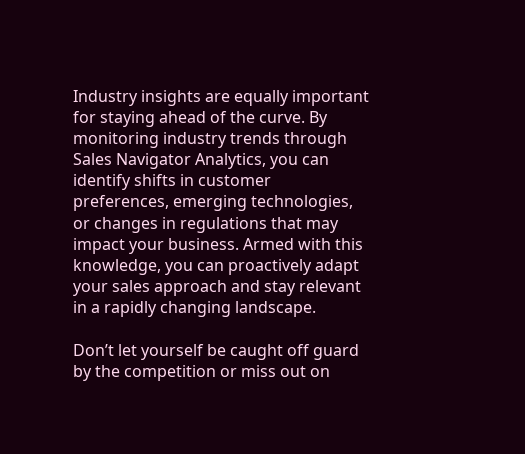Industry insights are equally important for staying ahead of the curve. By monitoring industry trends through Sales Navigator Analytics, you can identify shifts in customer preferences, emerging technologies, or changes in regulations that may impact your business. Armed with this knowledge, you can proactively adapt your sales approach and stay relevant in a rapidly changing landscape.

Don’t let yourself be caught off guard by the competition or miss out on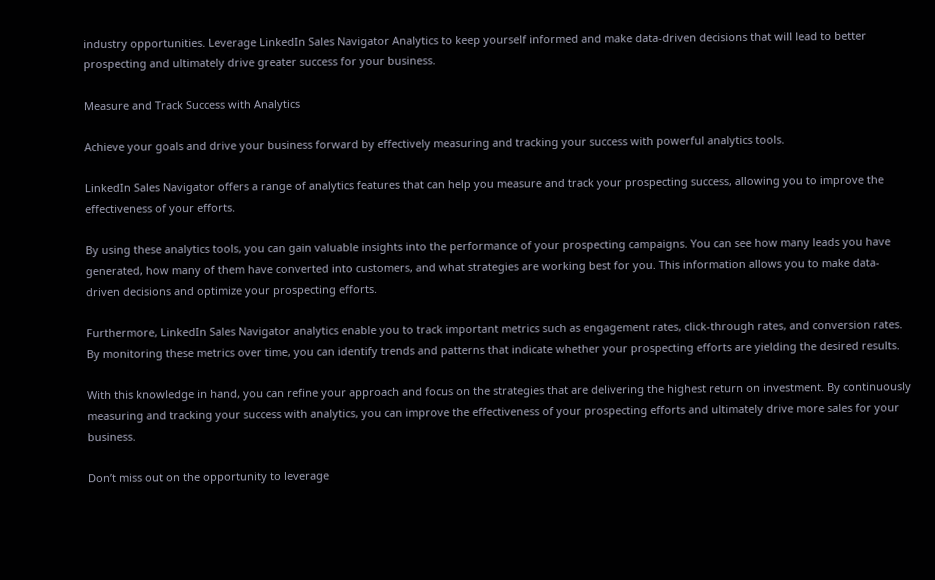industry opportunities. Leverage LinkedIn Sales Navigator Analytics to keep yourself informed and make data-driven decisions that will lead to better prospecting and ultimately drive greater success for your business.

Measure and Track Success with Analytics

Achieve your goals and drive your business forward by effectively measuring and tracking your success with powerful analytics tools.

LinkedIn Sales Navigator offers a range of analytics features that can help you measure and track your prospecting success, allowing you to improve the effectiveness of your efforts.

By using these analytics tools, you can gain valuable insights into the performance of your prospecting campaigns. You can see how many leads you have generated, how many of them have converted into customers, and what strategies are working best for you. This information allows you to make data-driven decisions and optimize your prospecting efforts.

Furthermore, LinkedIn Sales Navigator analytics enable you to track important metrics such as engagement rates, click-through rates, and conversion rates. By monitoring these metrics over time, you can identify trends and patterns that indicate whether your prospecting efforts are yielding the desired results.

With this knowledge in hand, you can refine your approach and focus on the strategies that are delivering the highest return on investment. By continuously measuring and tracking your success with analytics, you can improve the effectiveness of your prospecting efforts and ultimately drive more sales for your business.

Don’t miss out on the opportunity to leverage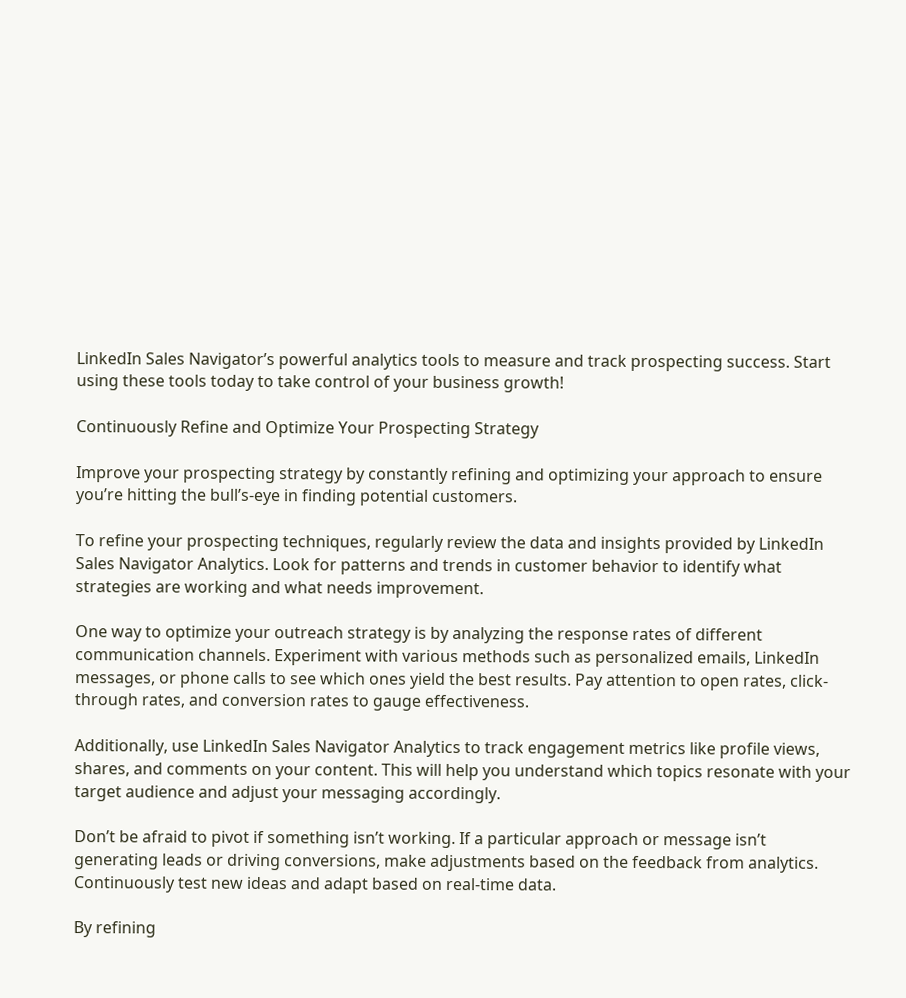LinkedIn Sales Navigator’s powerful analytics tools to measure and track prospecting success. Start using these tools today to take control of your business growth!

Continuously Refine and Optimize Your Prospecting Strategy

Improve your prospecting strategy by constantly refining and optimizing your approach to ensure you’re hitting the bull’s-eye in finding potential customers.

To refine your prospecting techniques, regularly review the data and insights provided by LinkedIn Sales Navigator Analytics. Look for patterns and trends in customer behavior to identify what strategies are working and what needs improvement.

One way to optimize your outreach strategy is by analyzing the response rates of different communication channels. Experiment with various methods such as personalized emails, LinkedIn messages, or phone calls to see which ones yield the best results. Pay attention to open rates, click-through rates, and conversion rates to gauge effectiveness.

Additionally, use LinkedIn Sales Navigator Analytics to track engagement metrics like profile views, shares, and comments on your content. This will help you understand which topics resonate with your target audience and adjust your messaging accordingly.

Don’t be afraid to pivot if something isn’t working. If a particular approach or message isn’t generating leads or driving conversions, make adjustments based on the feedback from analytics. Continuously test new ideas and adapt based on real-time data.

By refining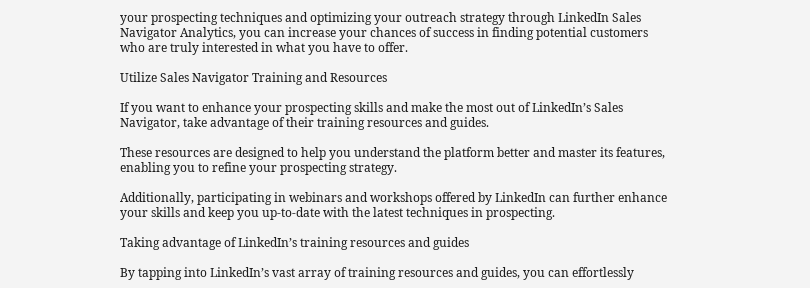your prospecting techniques and optimizing your outreach strategy through LinkedIn Sales Navigator Analytics, you can increase your chances of success in finding potential customers who are truly interested in what you have to offer.

Utilize Sales Navigator Training and Resources

If you want to enhance your prospecting skills and make the most out of LinkedIn’s Sales Navigator, take advantage of their training resources and guides.

These resources are designed to help you understand the platform better and master its features, enabling you to refine your prospecting strategy.

Additionally, participating in webinars and workshops offered by LinkedIn can further enhance your skills and keep you up-to-date with the latest techniques in prospecting.

Taking advantage of LinkedIn’s training resources and guides

By tapping into LinkedIn’s vast array of training resources and guides, you can effortlessly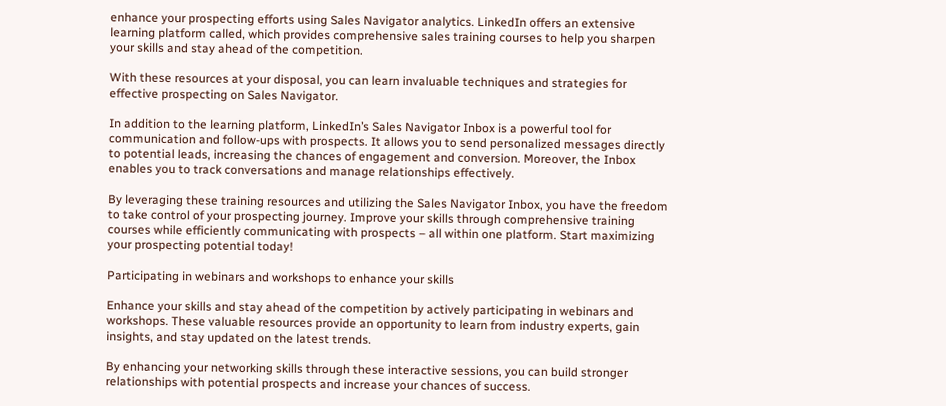enhance your prospecting efforts using Sales Navigator analytics. LinkedIn offers an extensive learning platform called, which provides comprehensive sales training courses to help you sharpen your skills and stay ahead of the competition.

With these resources at your disposal, you can learn invaluable techniques and strategies for effective prospecting on Sales Navigator.

In addition to the learning platform, LinkedIn’s Sales Navigator Inbox is a powerful tool for communication and follow-ups with prospects. It allows you to send personalized messages directly to potential leads, increasing the chances of engagement and conversion. Moreover, the Inbox enables you to track conversations and manage relationships effectively.

By leveraging these training resources and utilizing the Sales Navigator Inbox, you have the freedom to take control of your prospecting journey. Improve your skills through comprehensive training courses while efficiently communicating with prospects – all within one platform. Start maximizing your prospecting potential today!

Participating in webinars and workshops to enhance your skills

Enhance your skills and stay ahead of the competition by actively participating in webinars and workshops. These valuable resources provide an opportunity to learn from industry experts, gain insights, and stay updated on the latest trends.

By enhancing your networking skills through these interactive sessions, you can build stronger relationships with potential prospects and increase your chances of success.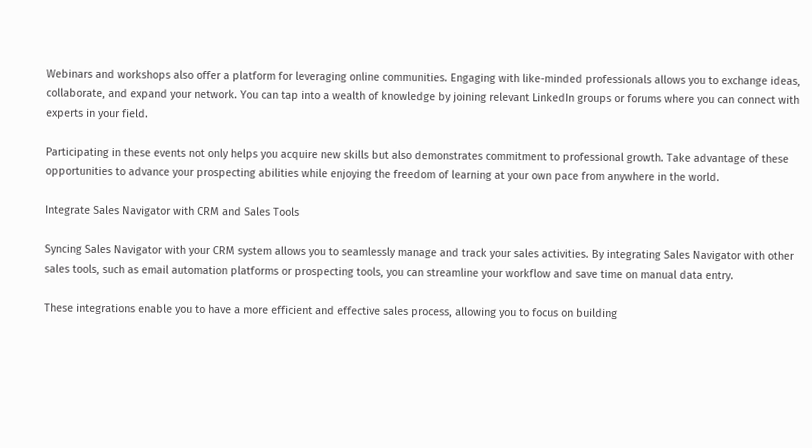Webinars and workshops also offer a platform for leveraging online communities. Engaging with like-minded professionals allows you to exchange ideas, collaborate, and expand your network. You can tap into a wealth of knowledge by joining relevant LinkedIn groups or forums where you can connect with experts in your field.

Participating in these events not only helps you acquire new skills but also demonstrates commitment to professional growth. Take advantage of these opportunities to advance your prospecting abilities while enjoying the freedom of learning at your own pace from anywhere in the world.

Integrate Sales Navigator with CRM and Sales Tools

Syncing Sales Navigator with your CRM system allows you to seamlessly manage and track your sales activities. By integrating Sales Navigator with other sales tools, such as email automation platforms or prospecting tools, you can streamline your workflow and save time on manual data entry.

These integrations enable you to have a more efficient and effective sales process, allowing you to focus on building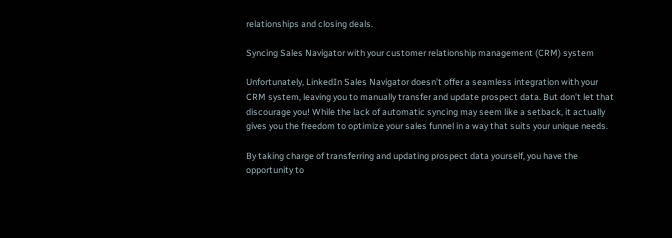relationships and closing deals.

Syncing Sales Navigator with your customer relationship management (CRM) system

Unfortunately, LinkedIn Sales Navigator doesn’t offer a seamless integration with your CRM system, leaving you to manually transfer and update prospect data. But don’t let that discourage you! While the lack of automatic syncing may seem like a setback, it actually gives you the freedom to optimize your sales funnel in a way that suits your unique needs.

By taking charge of transferring and updating prospect data yourself, you have the opportunity to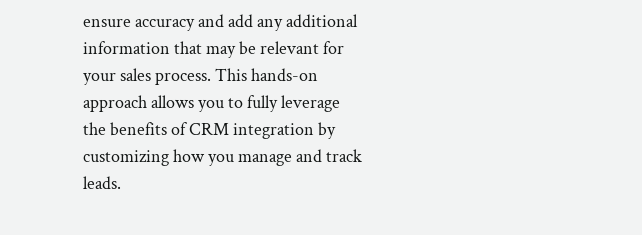ensure accuracy and add any additional information that may be relevant for your sales process. This hands-on approach allows you to fully leverage the benefits of CRM integration by customizing how you manage and track leads.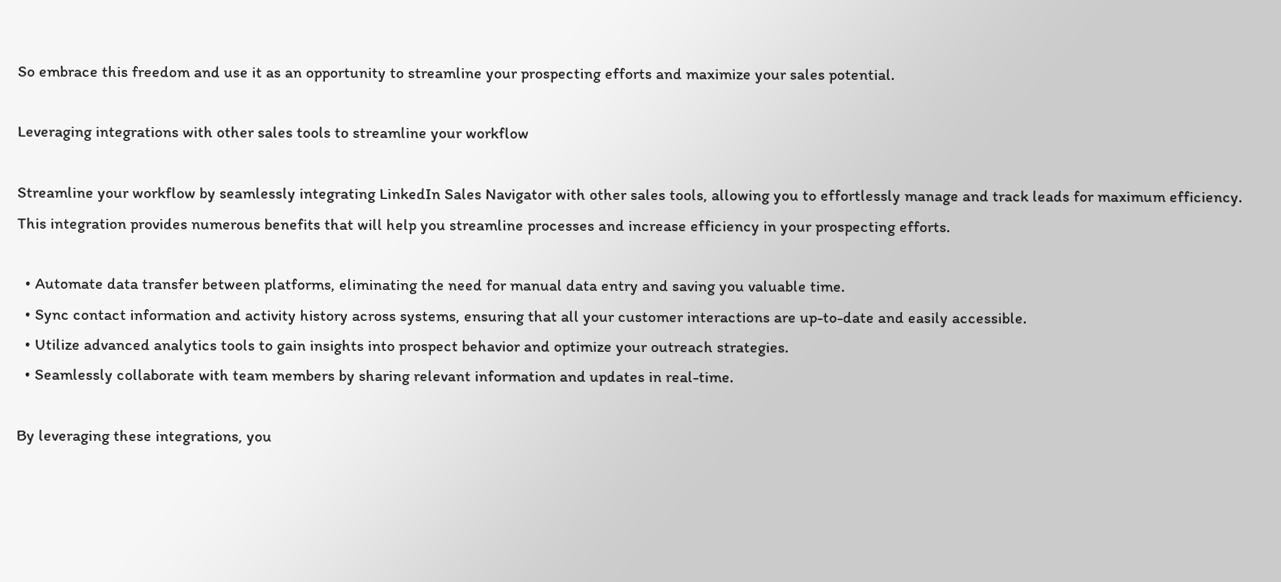So embrace this freedom and use it as an opportunity to streamline your prospecting efforts and maximize your sales potential.

Leveraging integrations with other sales tools to streamline your workflow

Streamline your workflow by seamlessly integrating LinkedIn Sales Navigator with other sales tools, allowing you to effortlessly manage and track leads for maximum efficiency. This integration provides numerous benefits that will help you streamline processes and increase efficiency in your prospecting efforts.

  • Automate data transfer between platforms, eliminating the need for manual data entry and saving you valuable time.
  • Sync contact information and activity history across systems, ensuring that all your customer interactions are up-to-date and easily accessible.
  • Utilize advanced analytics tools to gain insights into prospect behavior and optimize your outreach strategies.
  • Seamlessly collaborate with team members by sharing relevant information and updates in real-time.

By leveraging these integrations, you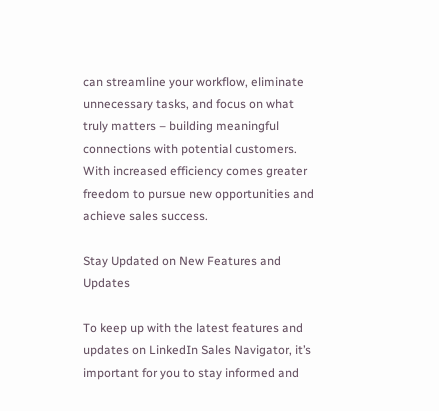can streamline your workflow, eliminate unnecessary tasks, and focus on what truly matters – building meaningful connections with potential customers. With increased efficiency comes greater freedom to pursue new opportunities and achieve sales success.

Stay Updated on New Features and Updates

To keep up with the latest features and updates on LinkedIn Sales Navigator, it’s important for you to stay informed and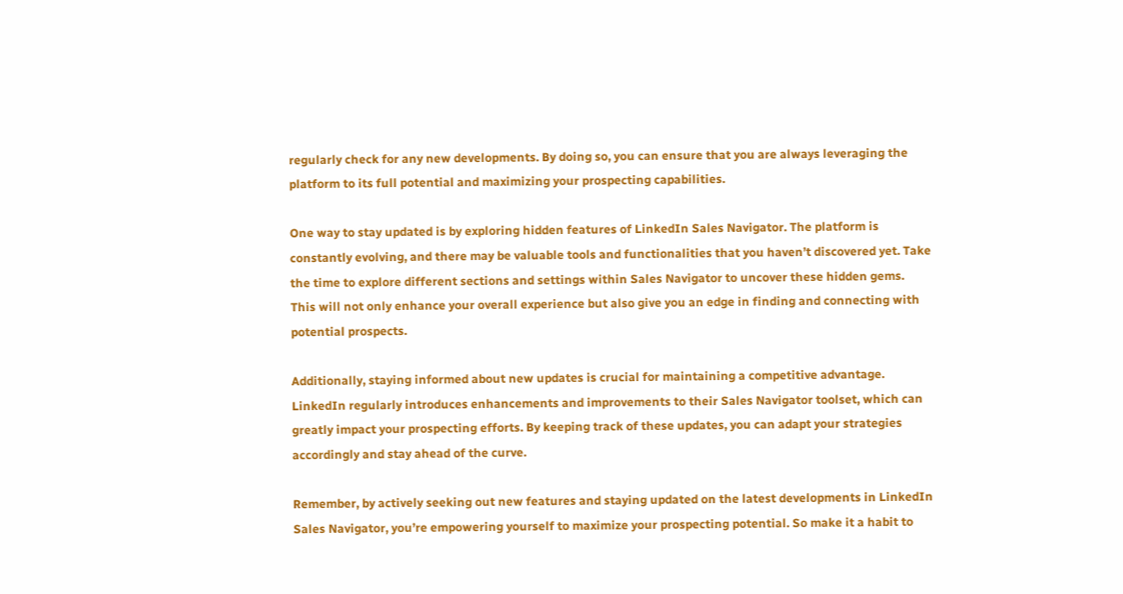regularly check for any new developments. By doing so, you can ensure that you are always leveraging the platform to its full potential and maximizing your prospecting capabilities.

One way to stay updated is by exploring hidden features of LinkedIn Sales Navigator. The platform is constantly evolving, and there may be valuable tools and functionalities that you haven’t discovered yet. Take the time to explore different sections and settings within Sales Navigator to uncover these hidden gems. This will not only enhance your overall experience but also give you an edge in finding and connecting with potential prospects.

Additionally, staying informed about new updates is crucial for maintaining a competitive advantage. LinkedIn regularly introduces enhancements and improvements to their Sales Navigator toolset, which can greatly impact your prospecting efforts. By keeping track of these updates, you can adapt your strategies accordingly and stay ahead of the curve.

Remember, by actively seeking out new features and staying updated on the latest developments in LinkedIn Sales Navigator, you’re empowering yourself to maximize your prospecting potential. So make it a habit to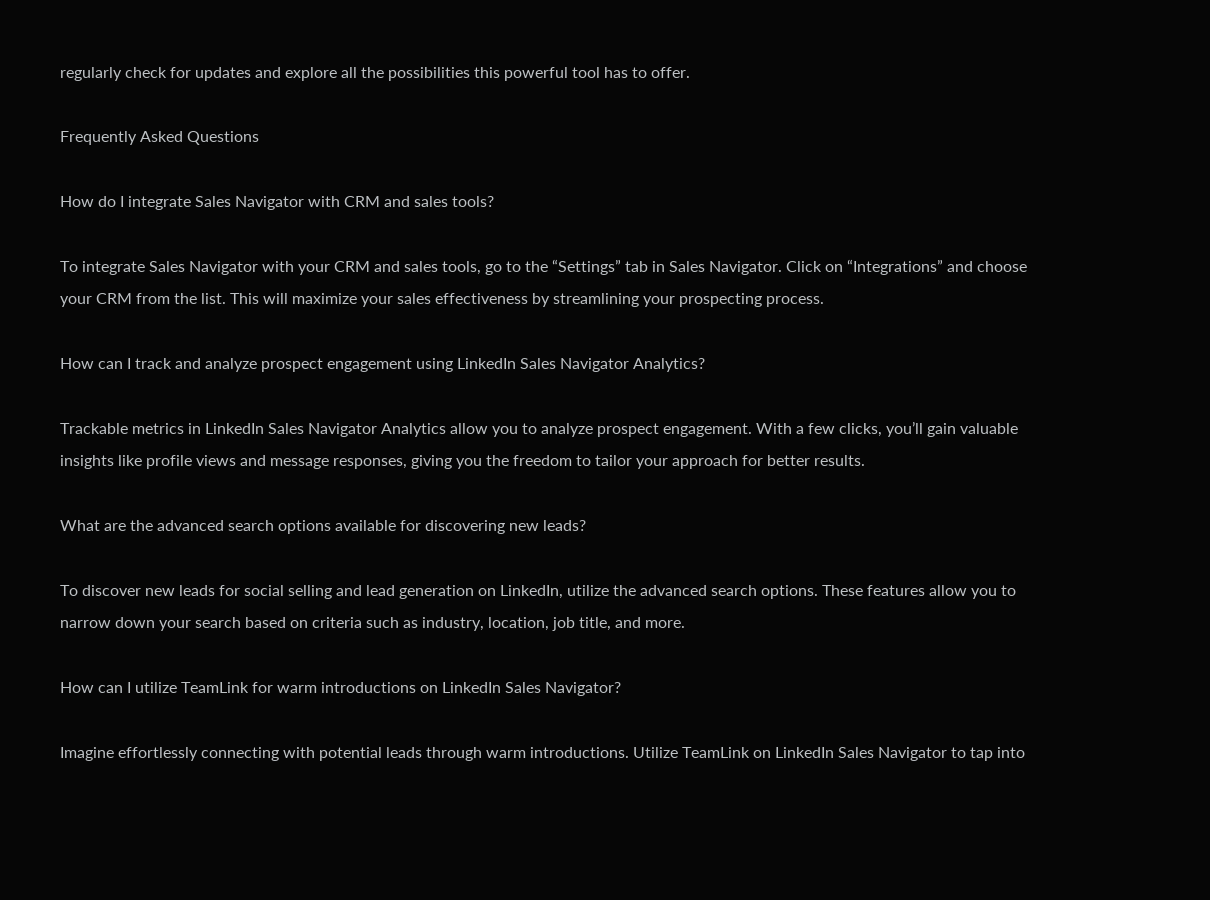regularly check for updates and explore all the possibilities this powerful tool has to offer.

Frequently Asked Questions

How do I integrate Sales Navigator with CRM and sales tools?

To integrate Sales Navigator with your CRM and sales tools, go to the “Settings” tab in Sales Navigator. Click on “Integrations” and choose your CRM from the list. This will maximize your sales effectiveness by streamlining your prospecting process.

How can I track and analyze prospect engagement using LinkedIn Sales Navigator Analytics?

Trackable metrics in LinkedIn Sales Navigator Analytics allow you to analyze prospect engagement. With a few clicks, you’ll gain valuable insights like profile views and message responses, giving you the freedom to tailor your approach for better results.

What are the advanced search options available for discovering new leads?

To discover new leads for social selling and lead generation on LinkedIn, utilize the advanced search options. These features allow you to narrow down your search based on criteria such as industry, location, job title, and more.

How can I utilize TeamLink for warm introductions on LinkedIn Sales Navigator?

Imagine effortlessly connecting with potential leads through warm introductions. Utilize TeamLink on LinkedIn Sales Navigator to tap into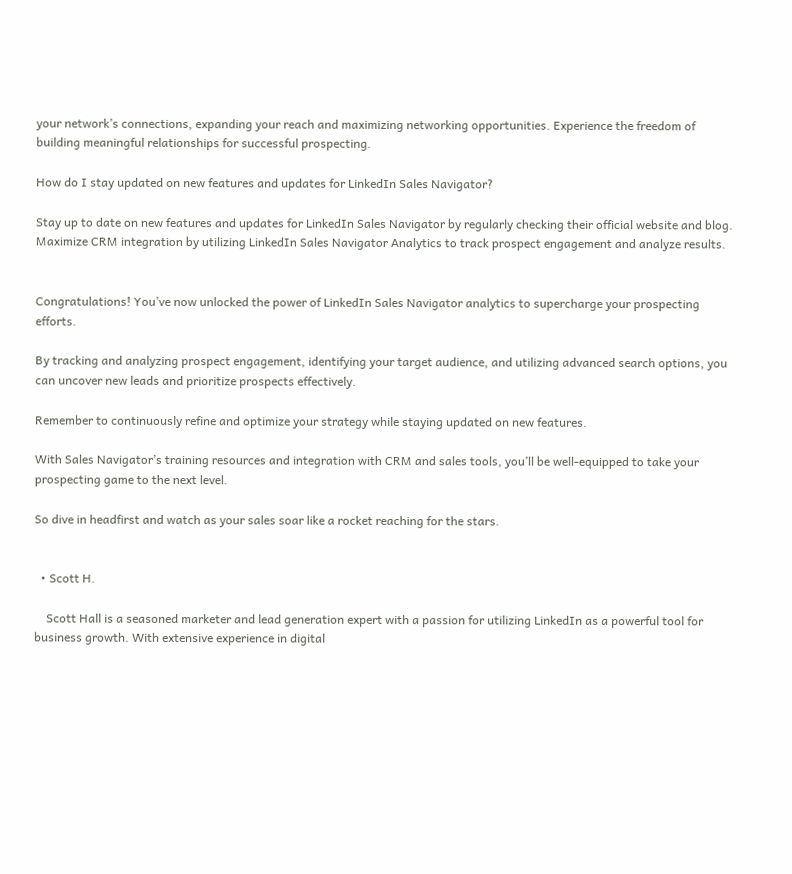your network’s connections, expanding your reach and maximizing networking opportunities. Experience the freedom of building meaningful relationships for successful prospecting.

How do I stay updated on new features and updates for LinkedIn Sales Navigator?

Stay up to date on new features and updates for LinkedIn Sales Navigator by regularly checking their official website and blog. Maximize CRM integration by utilizing LinkedIn Sales Navigator Analytics to track prospect engagement and analyze results.


Congratulations! You’ve now unlocked the power of LinkedIn Sales Navigator analytics to supercharge your prospecting efforts.

By tracking and analyzing prospect engagement, identifying your target audience, and utilizing advanced search options, you can uncover new leads and prioritize prospects effectively.

Remember to continuously refine and optimize your strategy while staying updated on new features.

With Sales Navigator’s training resources and integration with CRM and sales tools, you’ll be well-equipped to take your prospecting game to the next level.

So dive in headfirst and watch as your sales soar like a rocket reaching for the stars.


  • Scott H.

    Scott Hall is a seasoned marketer and lead generation expert with a passion for utilizing LinkedIn as a powerful tool for business growth. With extensive experience in digital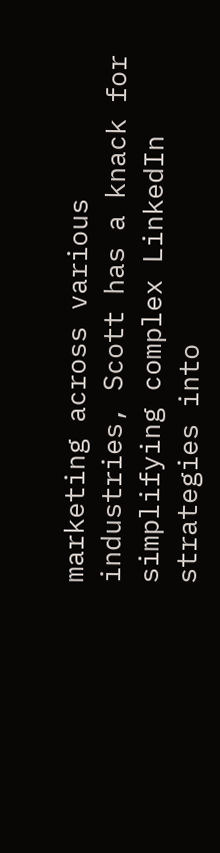marketing across various industries, Scott has a knack for simplifying complex LinkedIn strategies into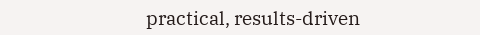practical, results-driven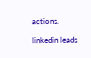actions.

linkedin leads